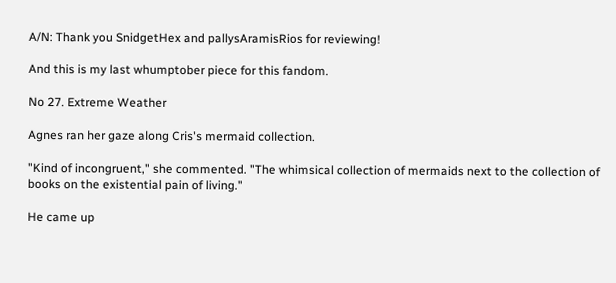A/N: Thank you SnidgetHex and pallysAramisRios for reviewing!

And this is my last whumptober piece for this fandom.

No 27. Extreme Weather

Agnes ran her gaze along Cris's mermaid collection.

"Kind of incongruent," she commented. "The whimsical collection of mermaids next to the collection of books on the existential pain of living."

He came up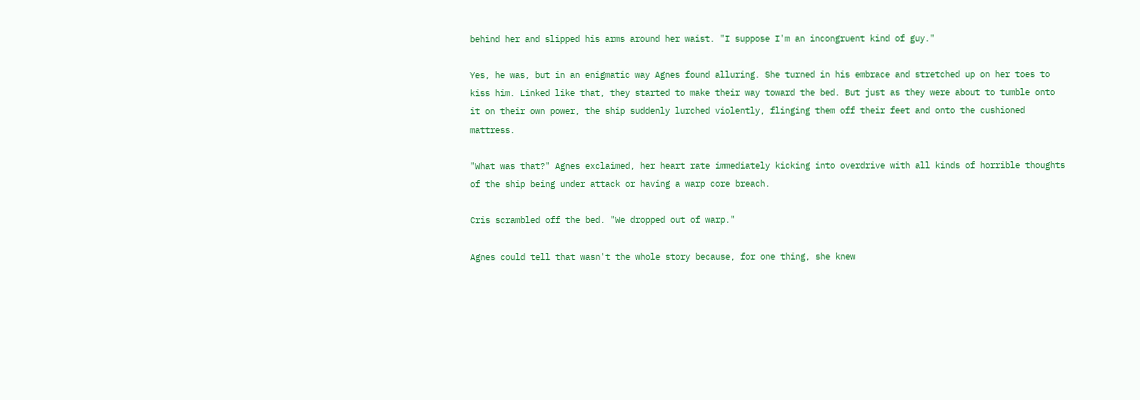behind her and slipped his arms around her waist. "I suppose I'm an incongruent kind of guy."

Yes, he was, but in an enigmatic way Agnes found alluring. She turned in his embrace and stretched up on her toes to kiss him. Linked like that, they started to make their way toward the bed. But just as they were about to tumble onto it on their own power, the ship suddenly lurched violently, flinging them off their feet and onto the cushioned mattress.

"What was that?" Agnes exclaimed, her heart rate immediately kicking into overdrive with all kinds of horrible thoughts of the ship being under attack or having a warp core breach.

Cris scrambled off the bed. "We dropped out of warp."

Agnes could tell that wasn't the whole story because, for one thing, she knew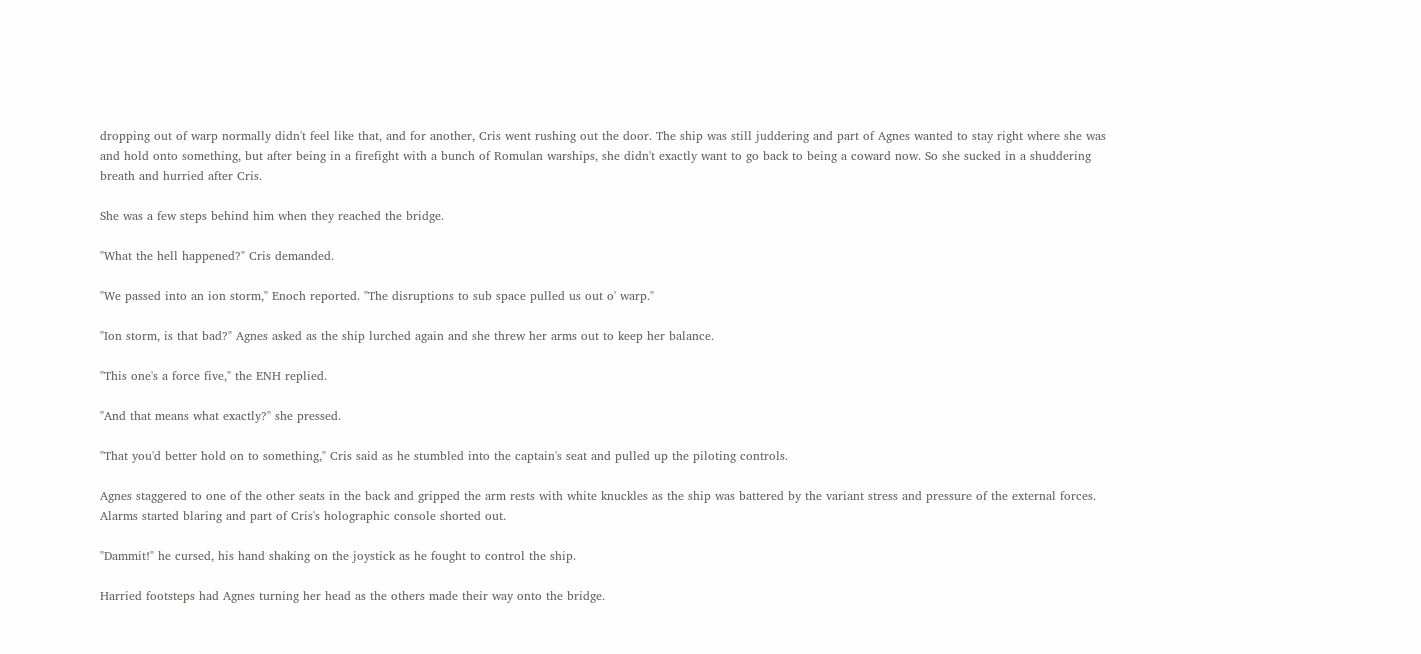dropping out of warp normally didn't feel like that, and for another, Cris went rushing out the door. The ship was still juddering and part of Agnes wanted to stay right where she was and hold onto something, but after being in a firefight with a bunch of Romulan warships, she didn't exactly want to go back to being a coward now. So she sucked in a shuddering breath and hurried after Cris.

She was a few steps behind him when they reached the bridge.

"What the hell happened?" Cris demanded.

"We passed into an ion storm," Enoch reported. "The disruptions to sub space pulled us out o' warp."

"Ion storm, is that bad?" Agnes asked as the ship lurched again and she threw her arms out to keep her balance.

"This one's a force five," the ENH replied.

"And that means what exactly?" she pressed.

"That you'd better hold on to something," Cris said as he stumbled into the captain's seat and pulled up the piloting controls.

Agnes staggered to one of the other seats in the back and gripped the arm rests with white knuckles as the ship was battered by the variant stress and pressure of the external forces. Alarms started blaring and part of Cris's holographic console shorted out.

"Dammit!" he cursed, his hand shaking on the joystick as he fought to control the ship.

Harried footsteps had Agnes turning her head as the others made their way onto the bridge.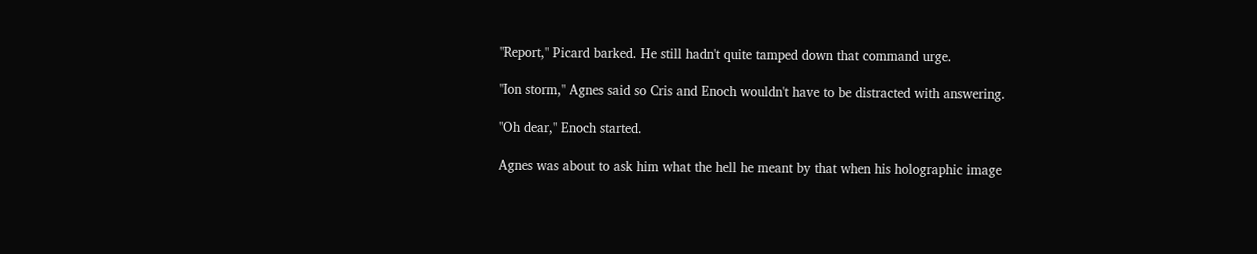"Report," Picard barked. He still hadn't quite tamped down that command urge.

"Ion storm," Agnes said so Cris and Enoch wouldn't have to be distracted with answering.

"Oh dear," Enoch started.

Agnes was about to ask him what the hell he meant by that when his holographic image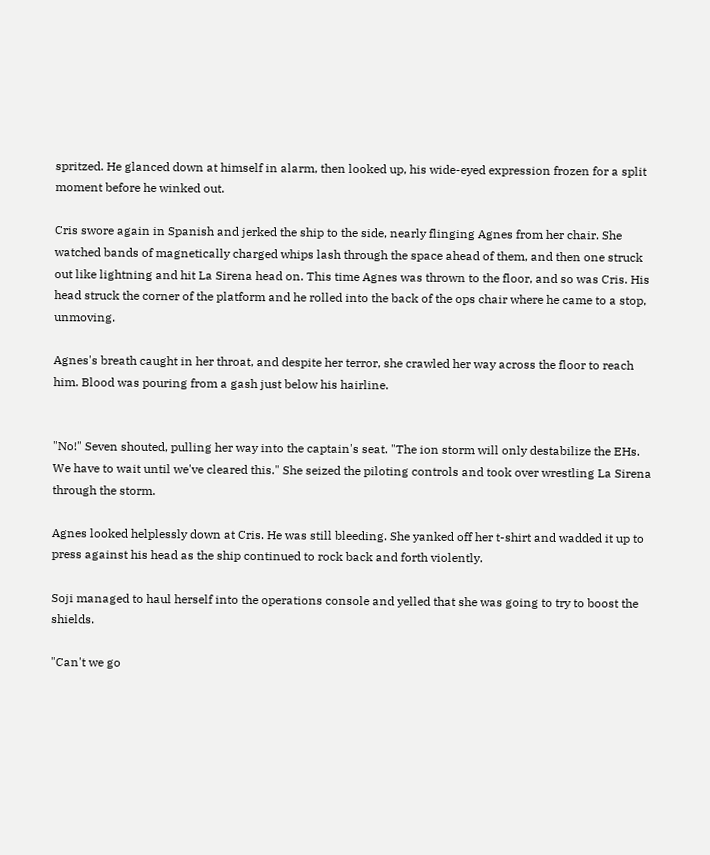spritzed. He glanced down at himself in alarm, then looked up, his wide-eyed expression frozen for a split moment before he winked out.

Cris swore again in Spanish and jerked the ship to the side, nearly flinging Agnes from her chair. She watched bands of magnetically charged whips lash through the space ahead of them, and then one struck out like lightning and hit La Sirena head on. This time Agnes was thrown to the floor, and so was Cris. His head struck the corner of the platform and he rolled into the back of the ops chair where he came to a stop, unmoving.

Agnes's breath caught in her throat, and despite her terror, she crawled her way across the floor to reach him. Blood was pouring from a gash just below his hairline.


"No!" Seven shouted, pulling her way into the captain's seat. "The ion storm will only destabilize the EHs. We have to wait until we've cleared this." She seized the piloting controls and took over wrestling La Sirena through the storm.

Agnes looked helplessly down at Cris. He was still bleeding. She yanked off her t-shirt and wadded it up to press against his head as the ship continued to rock back and forth violently.

Soji managed to haul herself into the operations console and yelled that she was going to try to boost the shields.

"Can't we go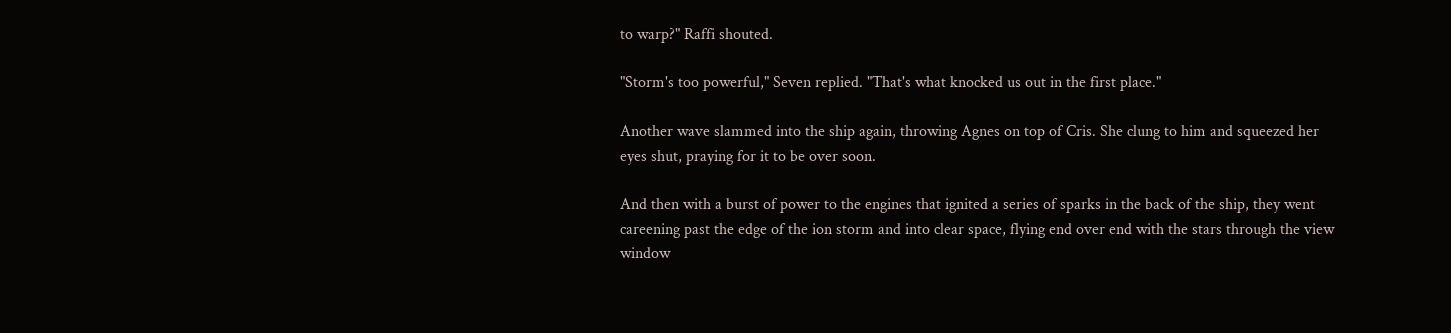to warp?" Raffi shouted.

"Storm's too powerful," Seven replied. "That's what knocked us out in the first place."

Another wave slammed into the ship again, throwing Agnes on top of Cris. She clung to him and squeezed her eyes shut, praying for it to be over soon.

And then with a burst of power to the engines that ignited a series of sparks in the back of the ship, they went careening past the edge of the ion storm and into clear space, flying end over end with the stars through the view window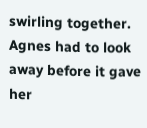swirling together. Agnes had to look away before it gave her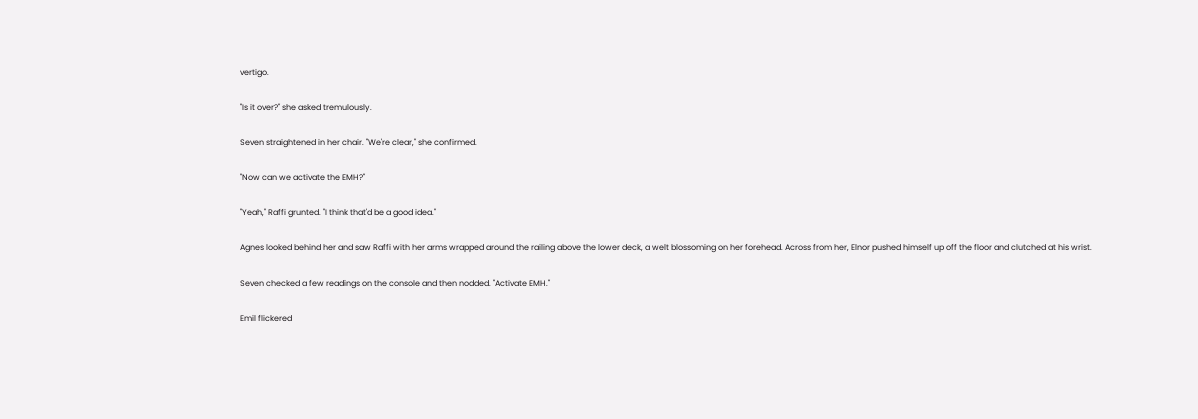vertigo.

"Is it over?" she asked tremulously.

Seven straightened in her chair. "We're clear," she confirmed.

"Now can we activate the EMH?"

"Yeah," Raffi grunted. "I think that'd be a good idea."

Agnes looked behind her and saw Raffi with her arms wrapped around the railing above the lower deck, a welt blossoming on her forehead. Across from her, Elnor pushed himself up off the floor and clutched at his wrist.

Seven checked a few readings on the console and then nodded. "Activate EMH."

Emil flickered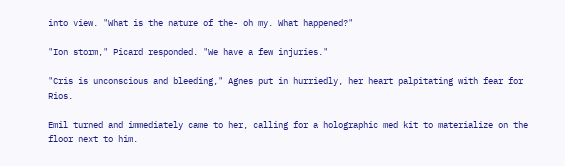into view. "What is the nature of the- oh my. What happened?"

"Ion storm," Picard responded. "We have a few injuries."

"Cris is unconscious and bleeding," Agnes put in hurriedly, her heart palpitating with fear for Rios.

Emil turned and immediately came to her, calling for a holographic med kit to materialize on the floor next to him.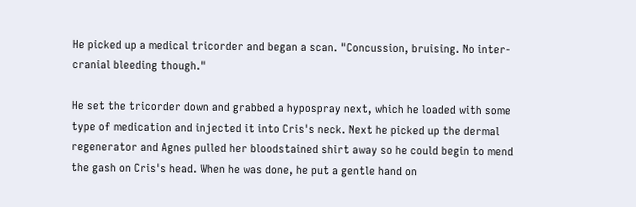He picked up a medical tricorder and began a scan. "Concussion, bruising. No inter-cranial bleeding though."

He set the tricorder down and grabbed a hypospray next, which he loaded with some type of medication and injected it into Cris's neck. Next he picked up the dermal regenerator and Agnes pulled her bloodstained shirt away so he could begin to mend the gash on Cris's head. When he was done, he put a gentle hand on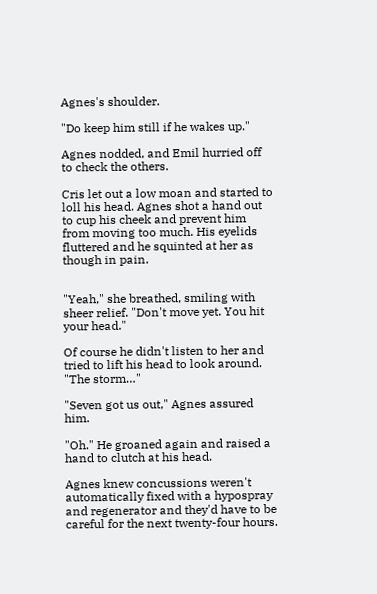Agnes's shoulder.

"Do keep him still if he wakes up."

Agnes nodded, and Emil hurried off to check the others.

Cris let out a low moan and started to loll his head. Agnes shot a hand out to cup his cheek and prevent him from moving too much. His eyelids fluttered and he squinted at her as though in pain.


"Yeah," she breathed, smiling with sheer relief. "Don't move yet. You hit your head."

Of course he didn't listen to her and tried to lift his head to look around. "The storm…"

"Seven got us out," Agnes assured him.

"Oh." He groaned again and raised a hand to clutch at his head.

Agnes knew concussions weren't automatically fixed with a hypospray and regenerator and they'd have to be careful for the next twenty-four hours.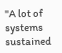"A lot of systems sustained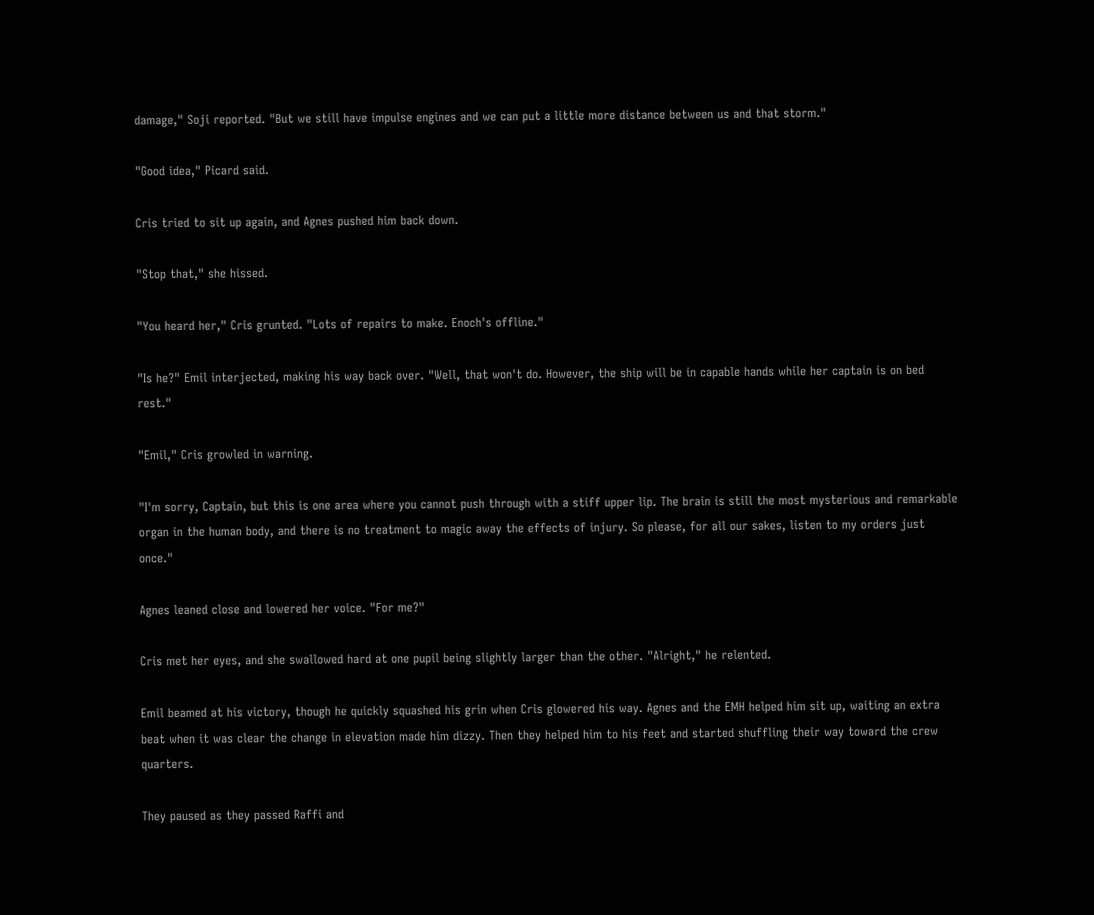damage," Soji reported. "But we still have impulse engines and we can put a little more distance between us and that storm."

"Good idea," Picard said.

Cris tried to sit up again, and Agnes pushed him back down.

"Stop that," she hissed.

"You heard her," Cris grunted. "Lots of repairs to make. Enoch's offline."

"Is he?" Emil interjected, making his way back over. "Well, that won't do. However, the ship will be in capable hands while her captain is on bed rest."

"Emil," Cris growled in warning.

"I'm sorry, Captain, but this is one area where you cannot push through with a stiff upper lip. The brain is still the most mysterious and remarkable organ in the human body, and there is no treatment to magic away the effects of injury. So please, for all our sakes, listen to my orders just once."

Agnes leaned close and lowered her voice. "For me?"

Cris met her eyes, and she swallowed hard at one pupil being slightly larger than the other. "Alright," he relented.

Emil beamed at his victory, though he quickly squashed his grin when Cris glowered his way. Agnes and the EMH helped him sit up, waiting an extra beat when it was clear the change in elevation made him dizzy. Then they helped him to his feet and started shuffling their way toward the crew quarters.

They paused as they passed Raffi and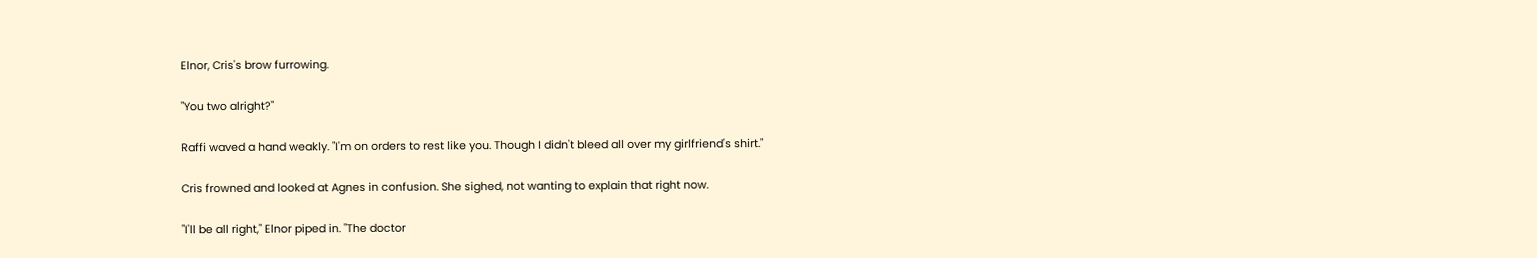Elnor, Cris's brow furrowing.

"You two alright?"

Raffi waved a hand weakly. "I'm on orders to rest like you. Though I didn't bleed all over my girlfriend's shirt."

Cris frowned and looked at Agnes in confusion. She sighed, not wanting to explain that right now.

"I'll be all right," Elnor piped in. "The doctor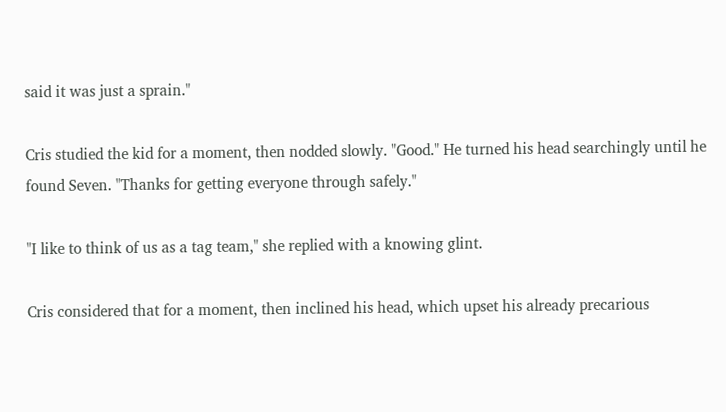said it was just a sprain."

Cris studied the kid for a moment, then nodded slowly. "Good." He turned his head searchingly until he found Seven. "Thanks for getting everyone through safely."

"I like to think of us as a tag team," she replied with a knowing glint.

Cris considered that for a moment, then inclined his head, which upset his already precarious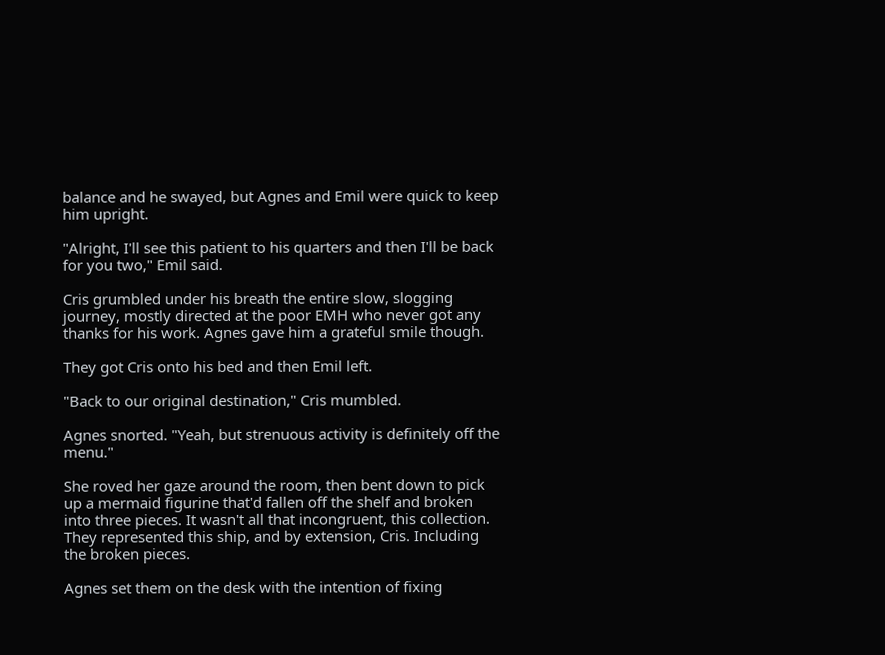balance and he swayed, but Agnes and Emil were quick to keep him upright.

"Alright, I'll see this patient to his quarters and then I'll be back for you two," Emil said.

Cris grumbled under his breath the entire slow, slogging journey, mostly directed at the poor EMH who never got any thanks for his work. Agnes gave him a grateful smile though.

They got Cris onto his bed and then Emil left.

"Back to our original destination," Cris mumbled.

Agnes snorted. "Yeah, but strenuous activity is definitely off the menu."

She roved her gaze around the room, then bent down to pick up a mermaid figurine that'd fallen off the shelf and broken into three pieces. It wasn't all that incongruent, this collection. They represented this ship, and by extension, Cris. Including the broken pieces.

Agnes set them on the desk with the intention of fixing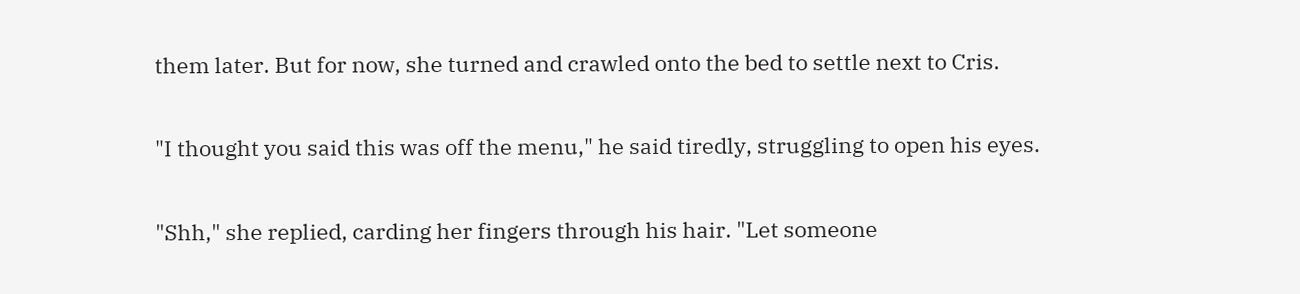them later. But for now, she turned and crawled onto the bed to settle next to Cris.

"I thought you said this was off the menu," he said tiredly, struggling to open his eyes.

"Shh," she replied, carding her fingers through his hair. "Let someone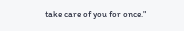take care of you for once."